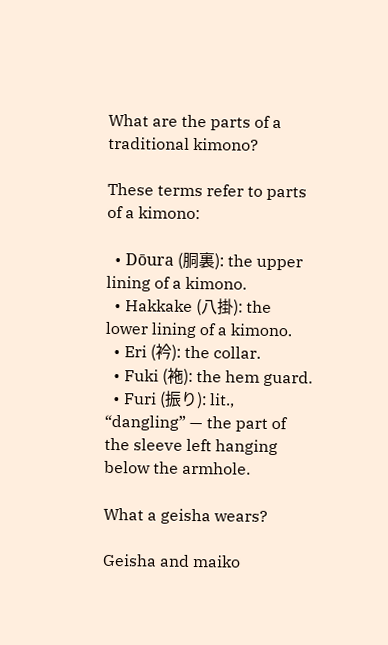What are the parts of a traditional kimono?

These terms refer to parts of a kimono:

  • Dōura (胴裏): the upper lining of a kimono.
  • Hakkake (八掛): the lower lining of a kimono.
  • Eri (衿): the collar.
  • Fuki (袘): the hem guard.
  • Furi (振り): lit., “dangling” — the part of the sleeve left hanging below the armhole.

What a geisha wears?

Geisha and maiko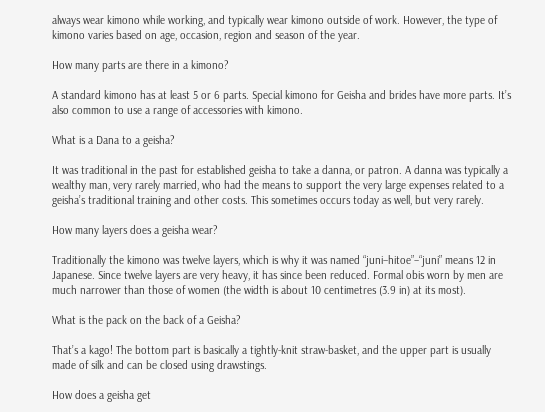always wear kimono while working, and typically wear kimono outside of work. However, the type of kimono varies based on age, occasion, region and season of the year.

How many parts are there in a kimono?

A standard kimono has at least 5 or 6 parts. Special kimono for Geisha and brides have more parts. It’s also common to use a range of accessories with kimono.

What is a Dana to a geisha?

It was traditional in the past for established geisha to take a danna, or patron. A danna was typically a wealthy man, very rarely married, who had the means to support the very large expenses related to a geisha’s traditional training and other costs. This sometimes occurs today as well, but very rarely.

How many layers does a geisha wear?

Traditionally the kimono was twelve layers, which is why it was named “juni–hitoe”–“juni” means 12 in Japanese. Since twelve layers are very heavy, it has since been reduced. Formal obis worn by men are much narrower than those of women (the width is about 10 centimetres (3.9 in) at its most).

What is the pack on the back of a Geisha?

That’s a kago! The bottom part is basically a tightly-knit straw-basket, and the upper part is usually made of silk and can be closed using drawstings.

How does a geisha get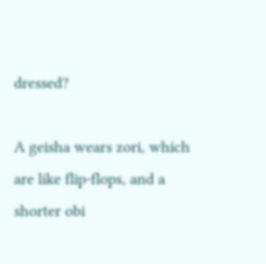dressed?

A geisha wears zori, which are like flip-flops, and a shorter obi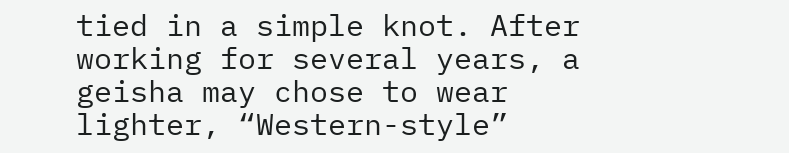tied in a simple knot. After working for several years, a geisha may chose to wear lighter, “Western-style”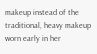makeup instead of the traditional, heavy makeup worn early in her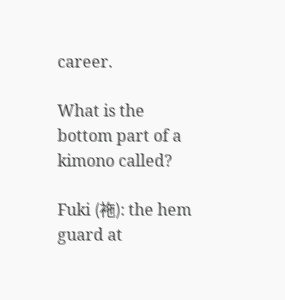career.

What is the bottom part of a kimono called?

Fuki (袘): the hem guard at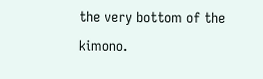the very bottom of the kimono.